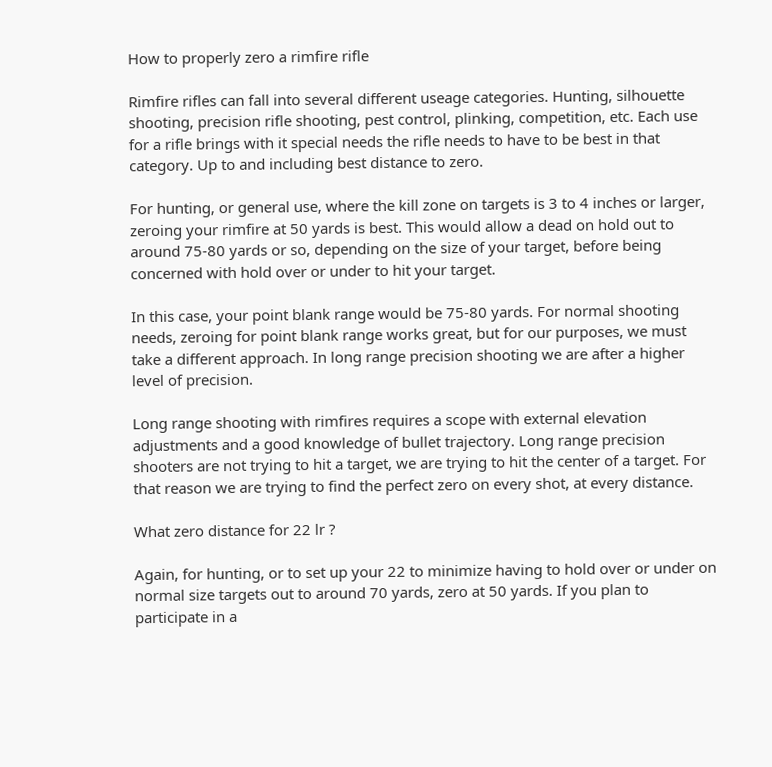How to properly zero a rimfire rifle

Rimfire rifles can fall into several different useage categories. Hunting, silhouette shooting, precision rifle shooting, pest control, plinking, competition, etc. Each use for a rifle brings with it special needs the rifle needs to have to be best in that category. Up to and including best distance to zero.

For hunting, or general use, where the kill zone on targets is 3 to 4 inches or larger, zeroing your rimfire at 50 yards is best. This would allow a dead on hold out to around 75-80 yards or so, depending on the size of your target, before being concerned with hold over or under to hit your target.

In this case, your point blank range would be 75-80 yards. For normal shooting needs, zeroing for point blank range works great, but for our purposes, we must take a different approach. In long range precision shooting we are after a higher level of precision.

Long range shooting with rimfires requires a scope with external elevation adjustments and a good knowledge of bullet trajectory. Long range precision shooters are not trying to hit a target, we are trying to hit the center of a target. For that reason we are trying to find the perfect zero on every shot, at every distance.

What zero distance for 22 lr ?

Again, for hunting, or to set up your 22 to minimize having to hold over or under on normal size targets out to around 70 yards, zero at 50 yards. If you plan to participate in a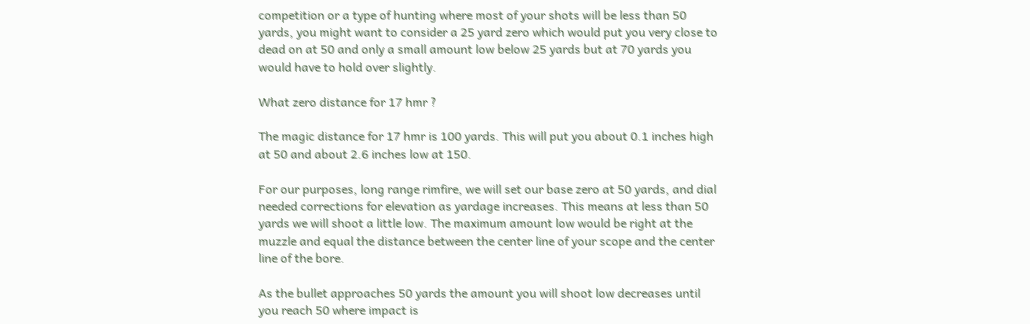competition or a type of hunting where most of your shots will be less than 50 yards, you might want to consider a 25 yard zero which would put you very close to dead on at 50 and only a small amount low below 25 yards but at 70 yards you would have to hold over slightly.

What zero distance for 17 hmr ?

The magic distance for 17 hmr is 100 yards. This will put you about 0.1 inches high at 50 and about 2.6 inches low at 150.

For our purposes, long range rimfire, we will set our base zero at 50 yards, and dial needed corrections for elevation as yardage increases. This means at less than 50 yards we will shoot a little low. The maximum amount low would be right at the muzzle and equal the distance between the center line of your scope and the center line of the bore.

As the bullet approaches 50 yards the amount you will shoot low decreases until you reach 50 where impact is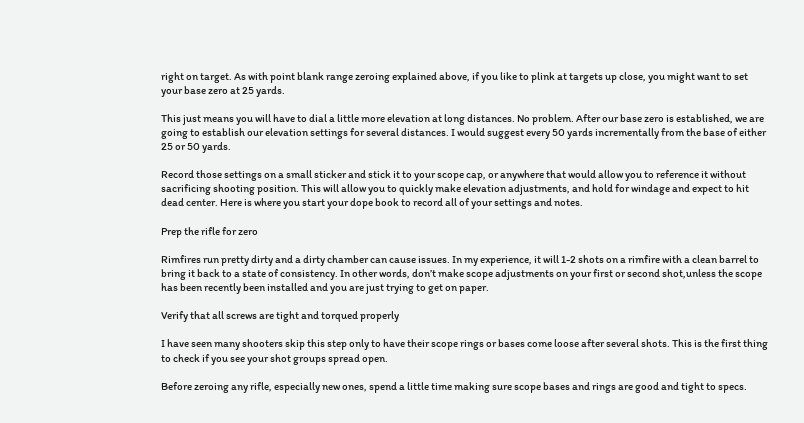right on target. As with point blank range zeroing explained above, if you like to plink at targets up close, you might want to set your base zero at 25 yards.

This just means you will have to dial a little more elevation at long distances. No problem. After our base zero is established, we are going to establish our elevation settings for several distances. I would suggest every 50 yards incrementally from the base of either 25 or 50 yards.

Record those settings on a small sticker and stick it to your scope cap, or anywhere that would allow you to reference it without sacrificing shooting position. This will allow you to quickly make elevation adjustments, and hold for windage and expect to hit dead center. Here is where you start your dope book to record all of your settings and notes.

Prep the rifle for zero

Rimfires run pretty dirty and a dirty chamber can cause issues. In my experience, it will 1-2 shots on a rimfire with a clean barrel to bring it back to a state of consistency. In other words, don’t make scope adjustments on your first or second shot,unless the scope has been recently been installed and you are just trying to get on paper.

Verify that all screws are tight and torqued properly

I have seen many shooters skip this step only to have their scope rings or bases come loose after several shots. This is the first thing to check if you see your shot groups spread open.

Before zeroing any rifle, especially new ones, spend a little time making sure scope bases and rings are good and tight to specs.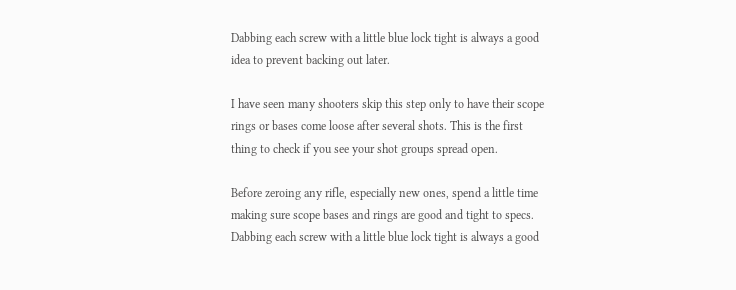Dabbing each screw with a little blue lock tight is always a good idea to prevent backing out later.

I have seen many shooters skip this step only to have their scope rings or bases come loose after several shots. This is the first thing to check if you see your shot groups spread open.

Before zeroing any rifle, especially new ones, spend a little time making sure scope bases and rings are good and tight to specs. Dabbing each screw with a little blue lock tight is always a good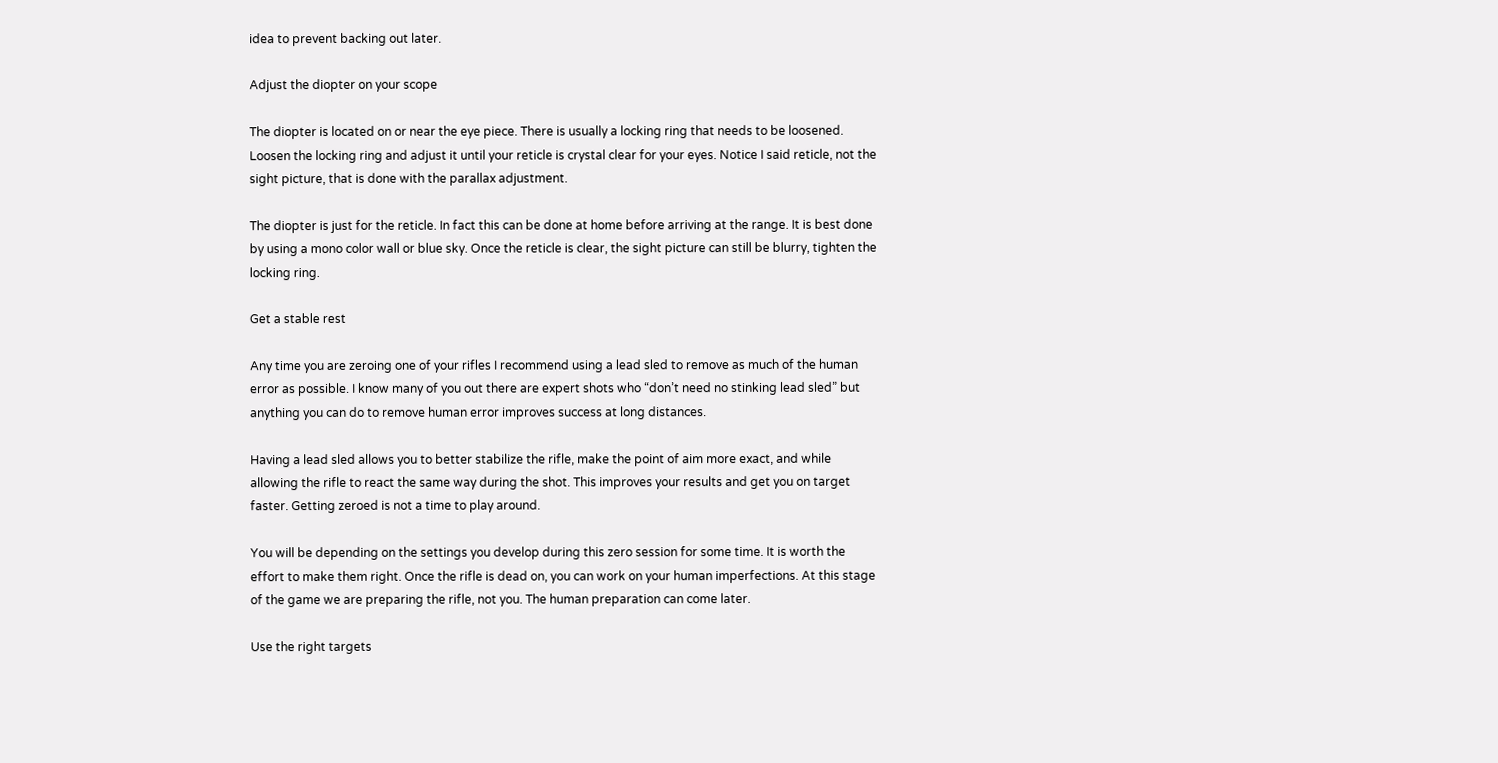idea to prevent backing out later.

Adjust the diopter on your scope

The diopter is located on or near the eye piece. There is usually a locking ring that needs to be loosened. Loosen the locking ring and adjust it until your reticle is crystal clear for your eyes. Notice I said reticle, not the sight picture, that is done with the parallax adjustment.

The diopter is just for the reticle. In fact this can be done at home before arriving at the range. It is best done by using a mono color wall or blue sky. Once the reticle is clear, the sight picture can still be blurry, tighten the locking ring.

Get a stable rest

Any time you are zeroing one of your rifles I recommend using a lead sled to remove as much of the human error as possible. I know many of you out there are expert shots who “don’t need no stinking lead sled” but anything you can do to remove human error improves success at long distances.

Having a lead sled allows you to better stabilize the rifle, make the point of aim more exact, and while allowing the rifle to react the same way during the shot. This improves your results and get you on target faster. Getting zeroed is not a time to play around.

You will be depending on the settings you develop during this zero session for some time. It is worth the effort to make them right. Once the rifle is dead on, you can work on your human imperfections. At this stage of the game we are preparing the rifle, not you. The human preparation can come later.

Use the right targets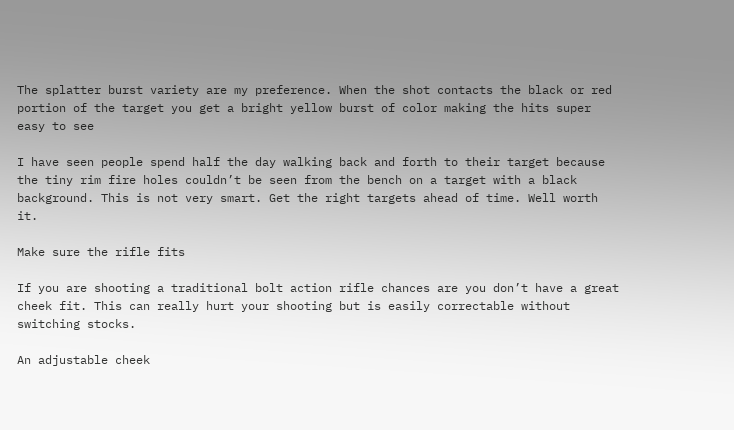The splatter burst variety are my preference. When the shot contacts the black or red portion of the target you get a bright yellow burst of color making the hits super easy to see

I have seen people spend half the day walking back and forth to their target because the tiny rim fire holes couldn’t be seen from the bench on a target with a black background. This is not very smart. Get the right targets ahead of time. Well worth it.

Make sure the rifle fits

If you are shooting a traditional bolt action rifle chances are you don’t have a great cheek fit. This can really hurt your shooting but is easily correctable without switching stocks.

An adjustable cheek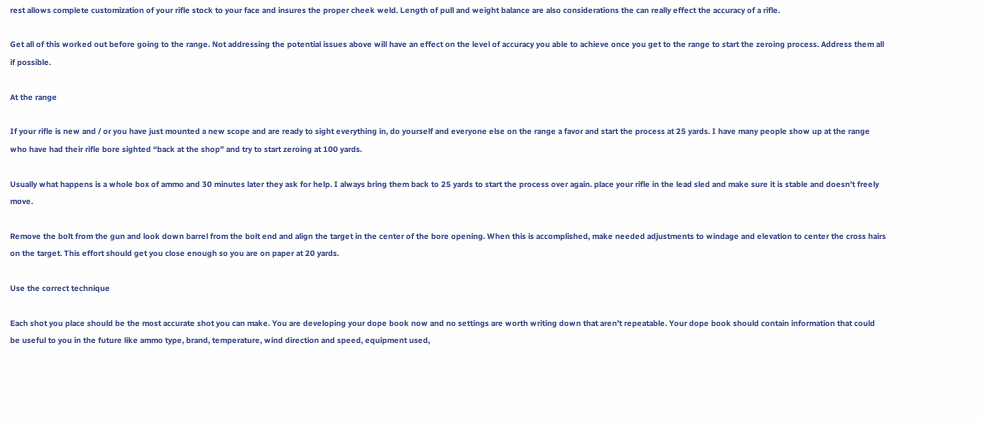rest allows complete customization of your rifle stock to your face and insures the proper cheek weld. Length of pull and weight balance are also considerations the can really effect the accuracy of a rifle.

Get all of this worked out before going to the range. Not addressing the potential issues above will have an effect on the level of accuracy you able to achieve once you get to the range to start the zeroing process. Address them all if possible.

At the range

If your rifle is new and / or you have just mounted a new scope and are ready to sight everything in, do yourself and everyone else on the range a favor and start the process at 25 yards. I have many people show up at the range who have had their rifle bore sighted “back at the shop” and try to start zeroing at 100 yards.

Usually what happens is a whole box of ammo and 30 minutes later they ask for help. I always bring them back to 25 yards to start the process over again. place your rifle in the lead sled and make sure it is stable and doesn’t freely move.

Remove the bolt from the gun and look down barrel from the bolt end and align the target in the center of the bore opening. When this is accomplished, make needed adjustments to windage and elevation to center the cross hairs on the target. This effort should get you close enough so you are on paper at 20 yards.

Use the correct technique

Each shot you place should be the most accurate shot you can make. You are developing your dope book now and no settings are worth writing down that aren’t repeatable. Your dope book should contain information that could be useful to you in the future like ammo type, brand, temperature, wind direction and speed, equipment used,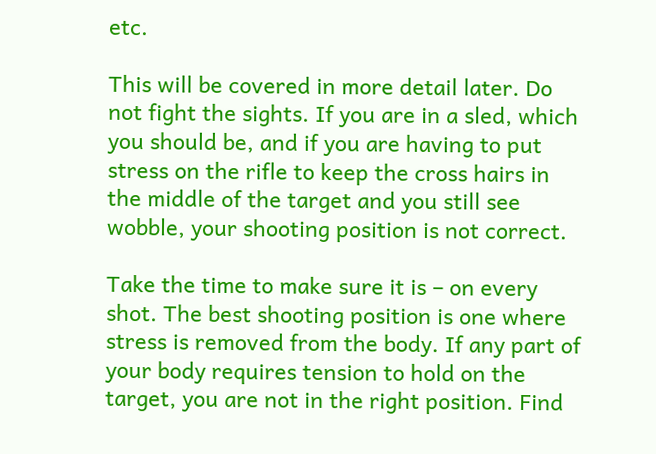etc.

This will be covered in more detail later. Do not fight the sights. If you are in a sled, which you should be, and if you are having to put stress on the rifle to keep the cross hairs in the middle of the target and you still see wobble, your shooting position is not correct.

Take the time to make sure it is – on every shot. The best shooting position is one where stress is removed from the body. If any part of your body requires tension to hold on the target, you are not in the right position. Find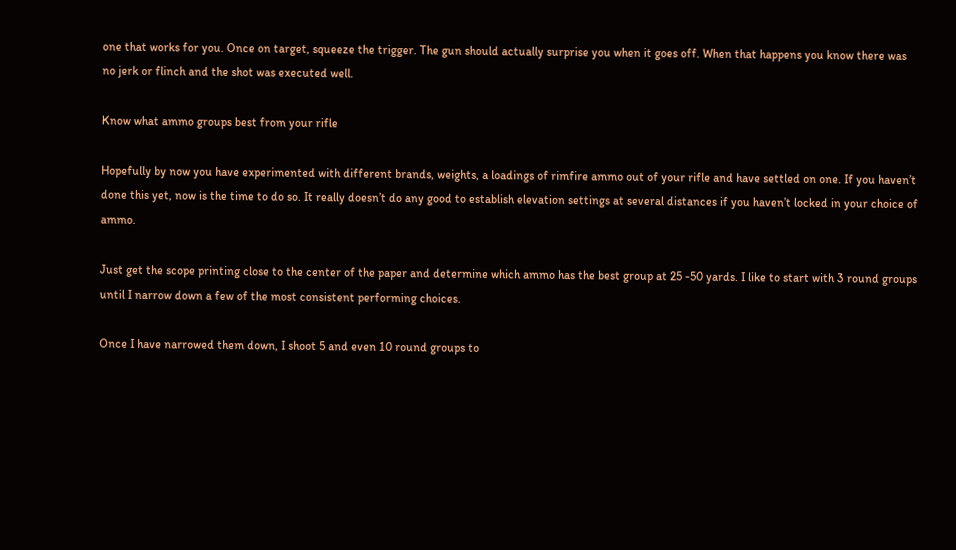one that works for you. Once on target, squeeze the trigger. The gun should actually surprise you when it goes off. When that happens you know there was no jerk or flinch and the shot was executed well.

Know what ammo groups best from your rifle

Hopefully by now you have experimented with different brands, weights, a loadings of rimfire ammo out of your rifle and have settled on one. If you haven’t done this yet, now is the time to do so. It really doesn’t do any good to establish elevation settings at several distances if you haven’t locked in your choice of ammo.

Just get the scope printing close to the center of the paper and determine which ammo has the best group at 25 -50 yards. I like to start with 3 round groups until I narrow down a few of the most consistent performing choices.

Once I have narrowed them down, I shoot 5 and even 10 round groups to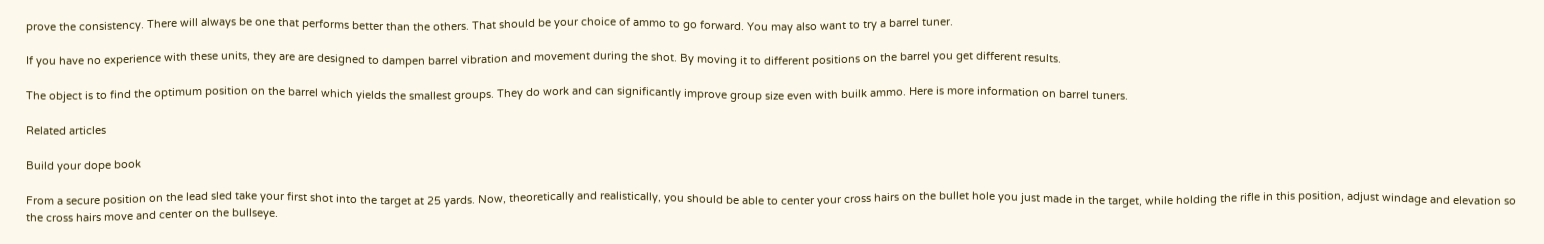prove the consistency. There will always be one that performs better than the others. That should be your choice of ammo to go forward. You may also want to try a barrel tuner.

If you have no experience with these units, they are are designed to dampen barrel vibration and movement during the shot. By moving it to different positions on the barrel you get different results.

The object is to find the optimum position on the barrel which yields the smallest groups. They do work and can significantly improve group size even with builk ammo. Here is more information on barrel tuners.

Related articles

Build your dope book

From a secure position on the lead sled take your first shot into the target at 25 yards. Now, theoretically and realistically, you should be able to center your cross hairs on the bullet hole you just made in the target, while holding the rifle in this position, adjust windage and elevation so the cross hairs move and center on the bullseye.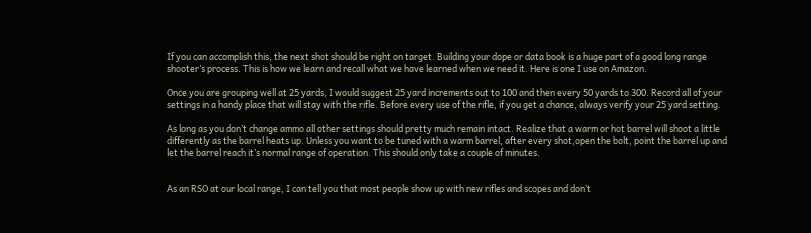If you can accomplish this, the next shot should be right on target. Building your dope or data book is a huge part of a good long range shooter’s process. This is how we learn and recall what we have learned when we need it. Here is one I use on Amazon.

Once you are grouping well at 25 yards, I would suggest 25 yard increments out to 100 and then every 50 yards to 300. Record all of your settings in a handy place that will stay with the rifle. Before every use of the rifle, if you get a chance, always verify your 25 yard setting.

As long as you don’t change ammo all other settings should pretty much remain intact. Realize that a warm or hot barrel will shoot a little differently as the barrel heats up. Unless you want to be tuned with a warm barrel, after every shot,open the bolt, point the barrel up and let the barrel reach it’s normal range of operation. This should only take a couple of minutes.


As an RSO at our local range, I can tell you that most people show up with new rifles and scopes and don’t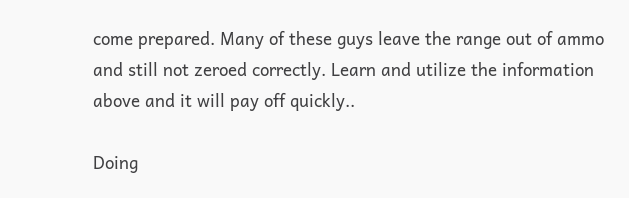come prepared. Many of these guys leave the range out of ammo and still not zeroed correctly. Learn and utilize the information above and it will pay off quickly..

Doing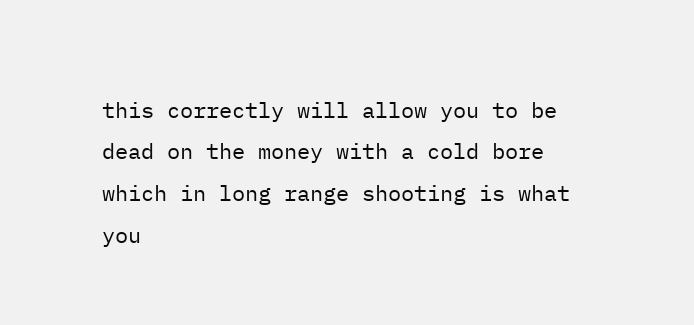this correctly will allow you to be dead on the money with a cold bore which in long range shooting is what you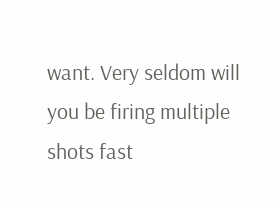want. Very seldom will you be firing multiple shots fast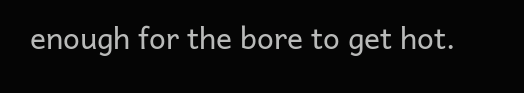enough for the bore to get hot.